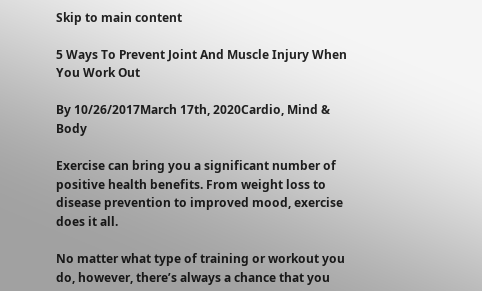Skip to main content

5 Ways To Prevent Joint And Muscle Injury When You Work Out

By 10/26/2017March 17th, 2020Cardio, Mind & Body

Exercise can bring you a significant number of positive health benefits. From weight loss to disease prevention to improved mood, exercise does it all.

No matter what type of training or workout you do, however, there’s always a chance that you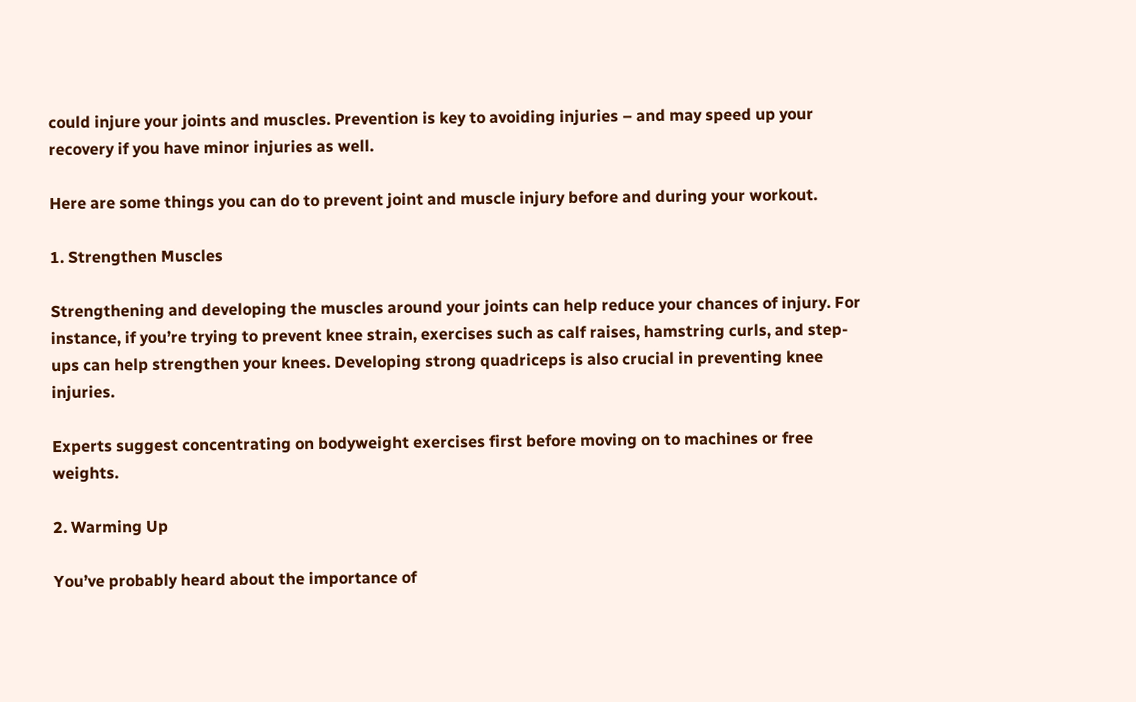could injure your joints and muscles. Prevention is key to avoiding injuries – and may speed up your recovery if you have minor injuries as well.

Here are some things you can do to prevent joint and muscle injury before and during your workout.

1. Strengthen Muscles

Strengthening and developing the muscles around your joints can help reduce your chances of injury. For instance, if you’re trying to prevent knee strain, exercises such as calf raises, hamstring curls, and step-ups can help strengthen your knees. Developing strong quadriceps is also crucial in preventing knee injuries.

Experts suggest concentrating on bodyweight exercises first before moving on to machines or free weights.

2. Warming Up

You’ve probably heard about the importance of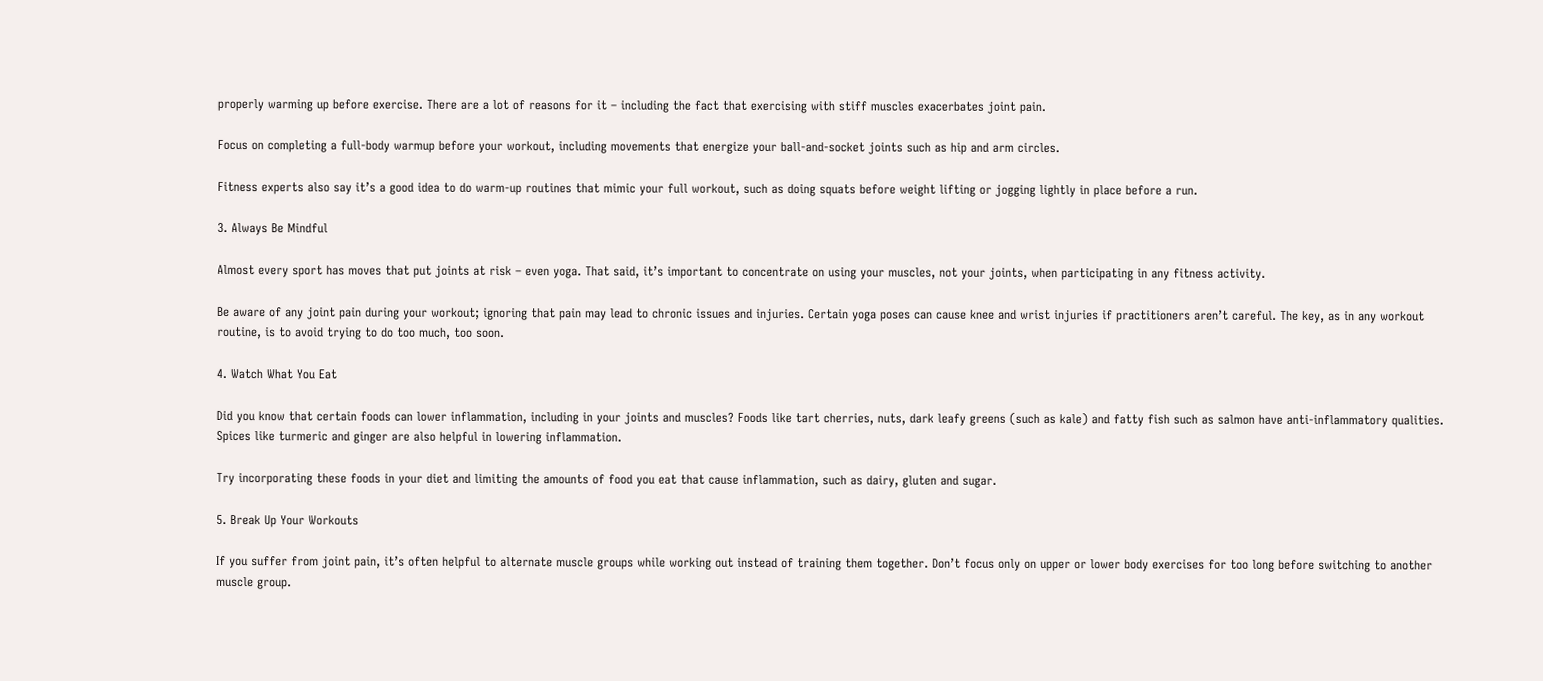properly warming up before exercise. There are a lot of reasons for it – including the fact that exercising with stiff muscles exacerbates joint pain.

Focus on completing a full-body warmup before your workout, including movements that energize your ball-and-socket joints such as hip and arm circles.

Fitness experts also say it’s a good idea to do warm-up routines that mimic your full workout, such as doing squats before weight lifting or jogging lightly in place before a run.

3. Always Be Mindful

Almost every sport has moves that put joints at risk – even yoga. That said, it’s important to concentrate on using your muscles, not your joints, when participating in any fitness activity.

Be aware of any joint pain during your workout; ignoring that pain may lead to chronic issues and injuries. Certain yoga poses can cause knee and wrist injuries if practitioners aren’t careful. The key, as in any workout routine, is to avoid trying to do too much, too soon.

4. Watch What You Eat

Did you know that certain foods can lower inflammation, including in your joints and muscles? Foods like tart cherries, nuts, dark leafy greens (such as kale) and fatty fish such as salmon have anti-inflammatory qualities. Spices like turmeric and ginger are also helpful in lowering inflammation.

Try incorporating these foods in your diet and limiting the amounts of food you eat that cause inflammation, such as dairy, gluten and sugar.

5. Break Up Your Workouts

If you suffer from joint pain, it’s often helpful to alternate muscle groups while working out instead of training them together. Don’t focus only on upper or lower body exercises for too long before switching to another muscle group.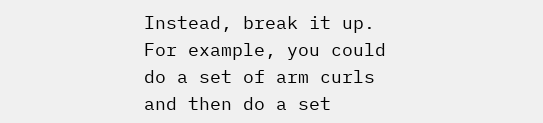Instead, break it up. For example, you could do a set of arm curls and then do a set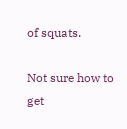of squats.

Not sure how to get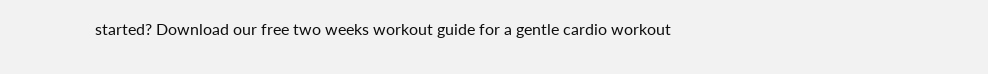started? Download our free two weeks workout guide for a gentle cardio workout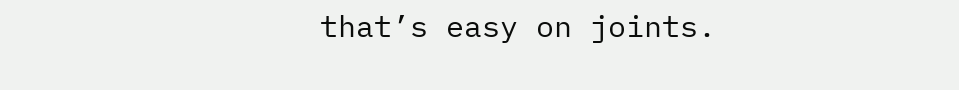that’s easy on joints.